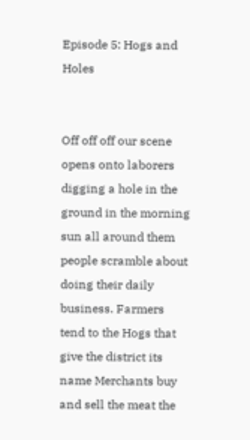Episode 5: Hogs and Holes


Off off off our scene opens onto laborers digging a hole in the ground in the morning sun all around them people scramble about doing their daily business. Farmers tend to the Hogs that give the district its name Merchants buy and sell the meat the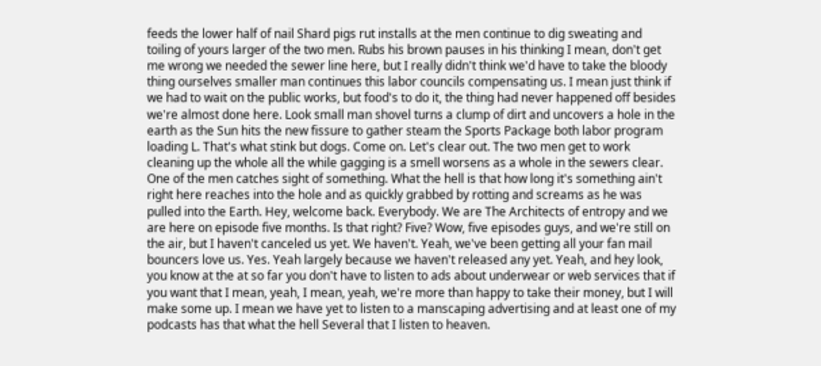feeds the lower half of nail Shard pigs rut installs at the men continue to dig sweating and toiling of yours larger of the two men. Rubs his brown pauses in his thinking I mean, don't get me wrong we needed the sewer line here, but I really didn't think we'd have to take the bloody thing ourselves smaller man continues this labor councils compensating us. I mean just think if we had to wait on the public works, but food's to do it, the thing had never happened off besides we're almost done here. Look small man shovel turns a clump of dirt and uncovers a hole in the earth as the Sun hits the new fissure to gather steam the Sports Package both labor program loading L. That's what stink but dogs. Come on. Let's clear out. The two men get to work cleaning up the whole all the while gagging is a smell worsens as a whole in the sewers clear. One of the men catches sight of something. What the hell is that how long it's something ain't right here reaches into the hole and as quickly grabbed by rotting and screams as he was pulled into the Earth. Hey, welcome back. Everybody. We are The Architects of entropy and we are here on episode five months. Is that right? Five? Wow, five episodes guys, and we're still on the air, but I haven't canceled us yet. We haven't. Yeah, we've been getting all your fan mail bouncers love us. Yes. Yeah largely because we haven't released any yet. Yeah, and hey look, you know at the at so far you don't have to listen to ads about underwear or web services that if you want that I mean, yeah, I mean, yeah, we're more than happy to take their money, but I will make some up. I mean we have yet to listen to a manscaping advertising and at least one of my podcasts has that what the hell Several that I listen to heaven.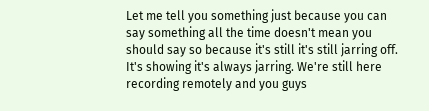Let me tell you something just because you can say something all the time doesn't mean you should say so because it's still it's still jarring off. It's showing it's always jarring. We're still here recording remotely and you guys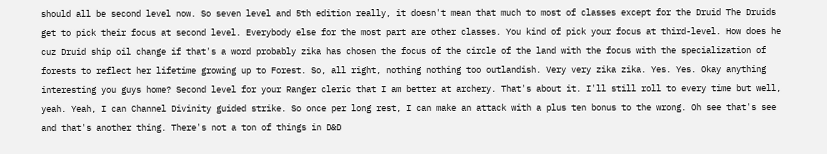should all be second level now. So seven level and 5th edition really, it doesn't mean that much to most of classes except for the Druid The Druids get to pick their focus at second level. Everybody else for the most part are other classes. You kind of pick your focus at third-level. How does he cuz Druid ship oil change if that's a word probably zika has chosen the focus of the circle of the land with the focus with the specialization of forests to reflect her lifetime growing up to Forest. So, all right, nothing nothing too outlandish. Very very zika zika. Yes. Yes. Okay anything interesting you guys home? Second level for your Ranger cleric that I am better at archery. That's about it. I'll still roll to every time but well, yeah. Yeah, I can Channel Divinity guided strike. So once per long rest, I can make an attack with a plus ten bonus to the wrong. Oh see that's see and that's another thing. There's not a ton of things in D&D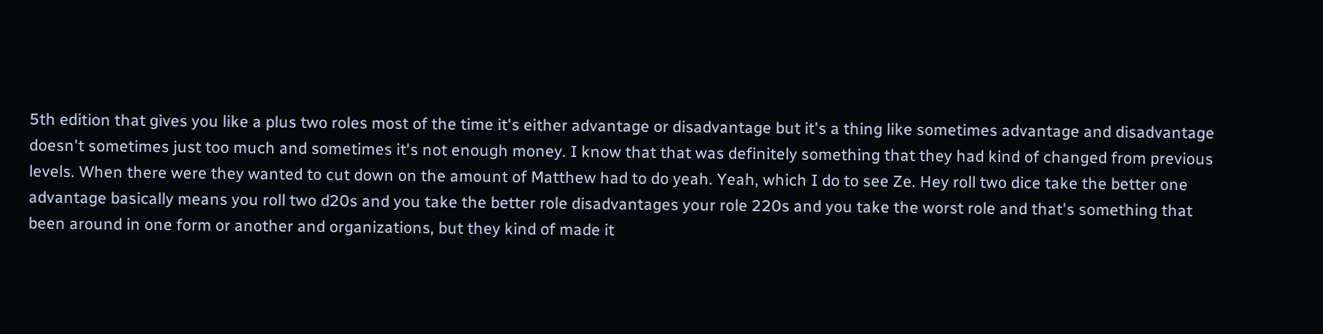5th edition that gives you like a plus two roles most of the time it's either advantage or disadvantage but it's a thing like sometimes advantage and disadvantage doesn't sometimes just too much and sometimes it's not enough money. I know that that was definitely something that they had kind of changed from previous levels. When there were they wanted to cut down on the amount of Matthew had to do yeah. Yeah, which I do to see Ze. Hey roll two dice take the better one advantage basically means you roll two d20s and you take the better role disadvantages your role 220s and you take the worst role and that's something that been around in one form or another and organizations, but they kind of made it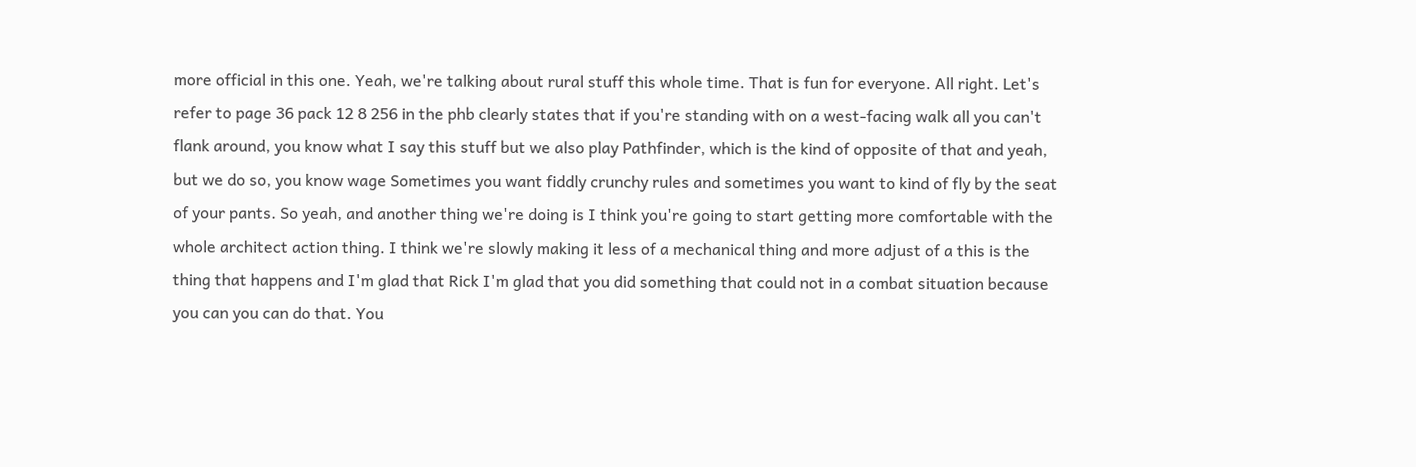more official in this one. Yeah, we're talking about rural stuff this whole time. That is fun for everyone. All right. Let's refer to page 36 pack 12 8 256 in the phb clearly states that if you're standing with on a west-facing walk all you can't flank around, you know what I say this stuff but we also play Pathfinder, which is the kind of opposite of that and yeah, but we do so, you know wage Sometimes you want fiddly crunchy rules and sometimes you want to kind of fly by the seat of your pants. So yeah, and another thing we're doing is I think you're going to start getting more comfortable with the whole architect action thing. I think we're slowly making it less of a mechanical thing and more adjust of a this is the thing that happens and I'm glad that Rick I'm glad that you did something that could not in a combat situation because you can you can do that. You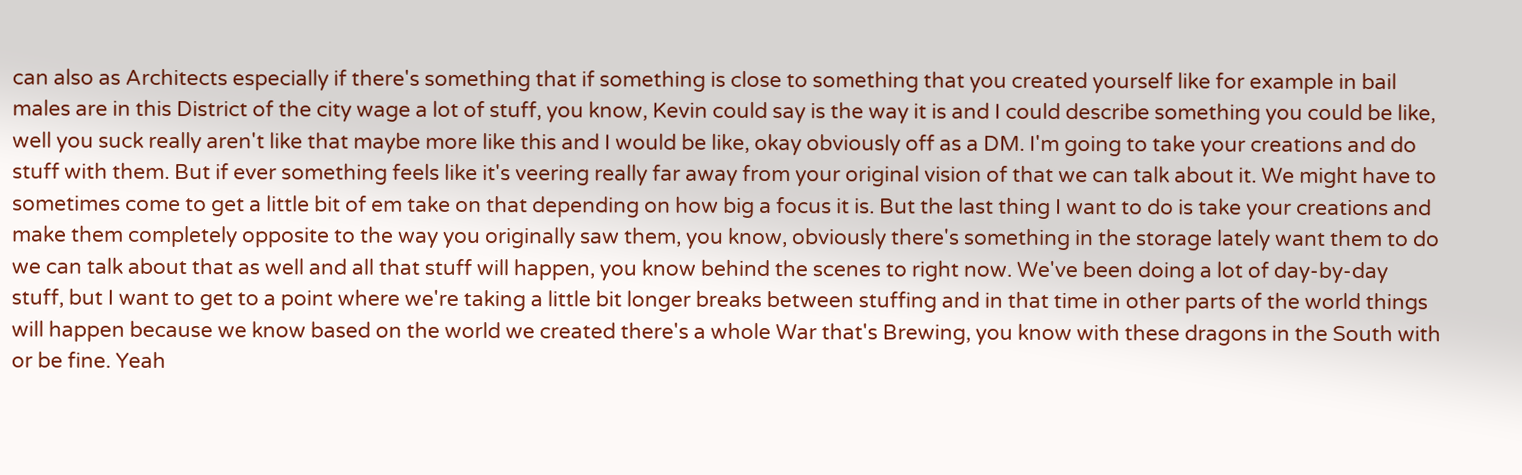can also as Architects especially if there's something that if something is close to something that you created yourself like for example in bail males are in this District of the city wage a lot of stuff, you know, Kevin could say is the way it is and I could describe something you could be like, well you suck really aren't like that maybe more like this and I would be like, okay obviously off as a DM. I'm going to take your creations and do stuff with them. But if ever something feels like it's veering really far away from your original vision of that we can talk about it. We might have to sometimes come to get a little bit of em take on that depending on how big a focus it is. But the last thing I want to do is take your creations and make them completely opposite to the way you originally saw them, you know, obviously there's something in the storage lately want them to do we can talk about that as well and all that stuff will happen, you know behind the scenes to right now. We've been doing a lot of day-by-day stuff, but I want to get to a point where we're taking a little bit longer breaks between stuffing and in that time in other parts of the world things will happen because we know based on the world we created there's a whole War that's Brewing, you know with these dragons in the South with or be fine. Yeah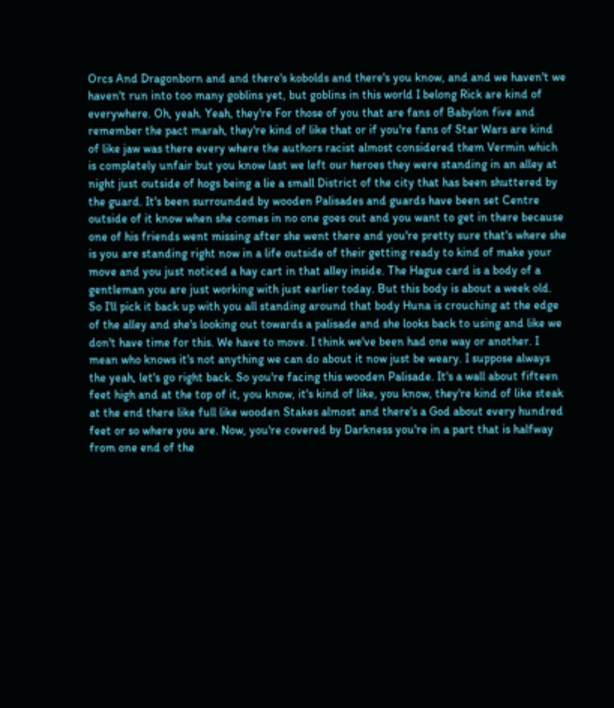Orcs And Dragonborn and and there's kobolds and there's you know, and and we haven't we haven't run into too many goblins yet, but goblins in this world I belong Rick are kind of everywhere. Oh, yeah. Yeah, they're For those of you that are fans of Babylon five and remember the pact marah, they're kind of like that or if you're fans of Star Wars are kind of like jaw was there every where the authors racist almost considered them Vermin which is completely unfair but you know last we left our heroes they were standing in an alley at night just outside of hogs being a lie a small District of the city that has been shuttered by the guard. It's been surrounded by wooden Palisades and guards have been set Centre outside of it know when she comes in no one goes out and you want to get in there because one of his friends went missing after she went there and you're pretty sure that's where she is you are standing right now in a life outside of their getting ready to kind of make your move and you just noticed a hay cart in that alley inside. The Hague card is a body of a gentleman you are just working with just earlier today. But this body is about a week old. So I'll pick it back up with you all standing around that body Huna is crouching at the edge of the alley and she's looking out towards a palisade and she looks back to using and like we don't have time for this. We have to move. I think we've been had one way or another. I mean who knows it's not anything we can do about it now just be weary. I suppose always the yeah, let's go right back. So you're facing this wooden Palisade. It's a wall about fifteen feet high and at the top of it, you know, it's kind of like, you know, they're kind of like steak at the end there like full like wooden Stakes almost and there's a God about every hundred feet or so where you are. Now, you're covered by Darkness you're in a part that is halfway from one end of the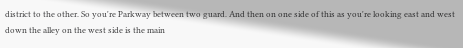district to the other. So you're Parkway between two guard. And then on one side of this as you're looking east and west down the alley on the west side is the main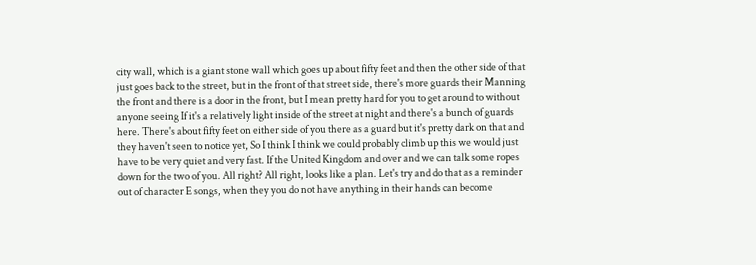city wall, which is a giant stone wall which goes up about fifty feet and then the other side of that just goes back to the street, but in the front of that street side, there's more guards their Manning the front and there is a door in the front, but I mean pretty hard for you to get around to without anyone seeing If it's a relatively light inside of the street at night and there's a bunch of guards here. There's about fifty feet on either side of you there as a guard but it's pretty dark on that and they haven't seen to notice yet, So I think I think we could probably climb up this we would just have to be very quiet and very fast. If the United Kingdom and over and we can talk some ropes down for the two of you. All right? All right, looks like a plan. Let's try and do that as a reminder out of character E songs, when they you do not have anything in their hands can become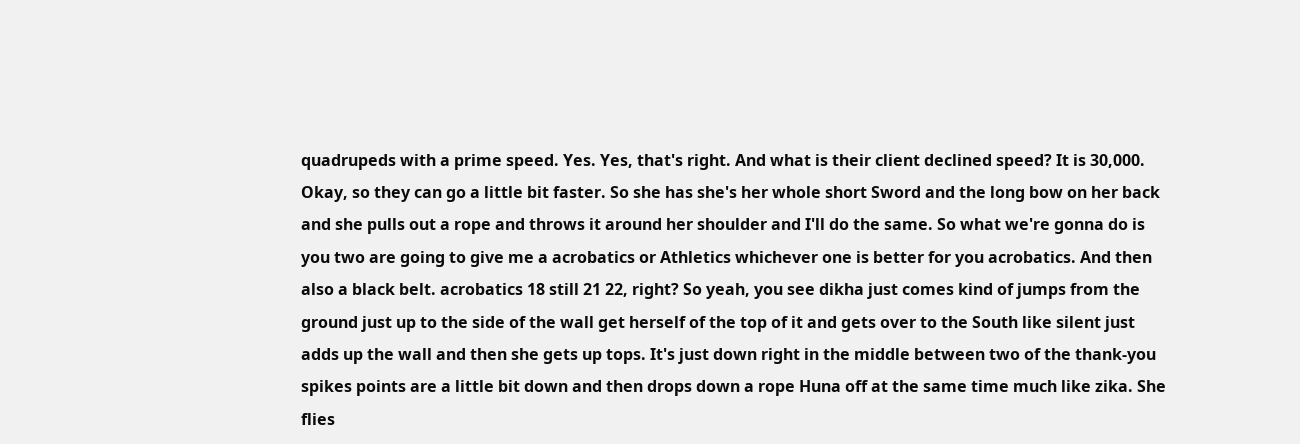quadrupeds with a prime speed. Yes. Yes, that's right. And what is their client declined speed? It is 30,000. Okay, so they can go a little bit faster. So she has she's her whole short Sword and the long bow on her back and she pulls out a rope and throws it around her shoulder and I'll do the same. So what we're gonna do is you two are going to give me a acrobatics or Athletics whichever one is better for you acrobatics. And then also a black belt. acrobatics 18 still 21 22, right? So yeah, you see dikha just comes kind of jumps from the ground just up to the side of the wall get herself of the top of it and gets over to the South like silent just adds up the wall and then she gets up tops. It's just down right in the middle between two of the thank-you spikes points are a little bit down and then drops down a rope Huna off at the same time much like zika. She flies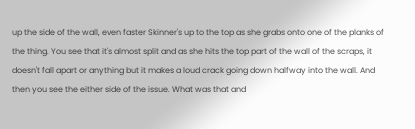up the side of the wall, even faster Skinner's up to the top as she grabs onto one of the planks of the thing. You see that it's almost split and as she hits the top part of the wall of the scraps, it doesn't fall apart or anything but it makes a loud crack going down halfway into the wall. And then you see the either side of the issue. What was that and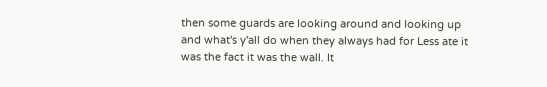then some guards are looking around and looking up and what's y'all do when they always had for Less ate it was the fact it was the wall. It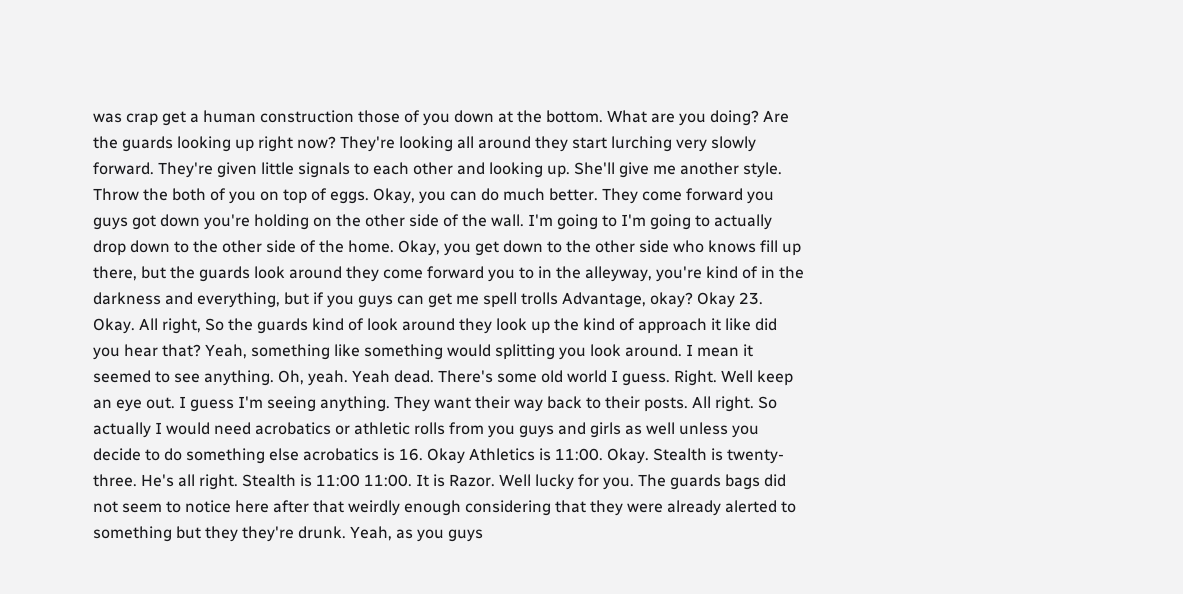was crap get a human construction those of you down at the bottom. What are you doing? Are the guards looking up right now? They're looking all around they start lurching very slowly forward. They're given little signals to each other and looking up. She'll give me another style. Throw the both of you on top of eggs. Okay, you can do much better. They come forward you guys got down you're holding on the other side of the wall. I'm going to I'm going to actually drop down to the other side of the home. Okay, you get down to the other side who knows fill up there, but the guards look around they come forward you to in the alleyway, you're kind of in the darkness and everything, but if you guys can get me spell trolls Advantage, okay? Okay 23. Okay. All right, So the guards kind of look around they look up the kind of approach it like did you hear that? Yeah, something like something would splitting you look around. I mean it seemed to see anything. Oh, yeah. Yeah dead. There's some old world I guess. Right. Well keep an eye out. I guess I'm seeing anything. They want their way back to their posts. All right. So actually I would need acrobatics or athletic rolls from you guys and girls as well unless you decide to do something else acrobatics is 16. Okay Athletics is 11:00. Okay. Stealth is twenty-three. He's all right. Stealth is 11:00 11:00. It is Razor. Well lucky for you. The guards bags did not seem to notice here after that weirdly enough considering that they were already alerted to something but they they're drunk. Yeah, as you guys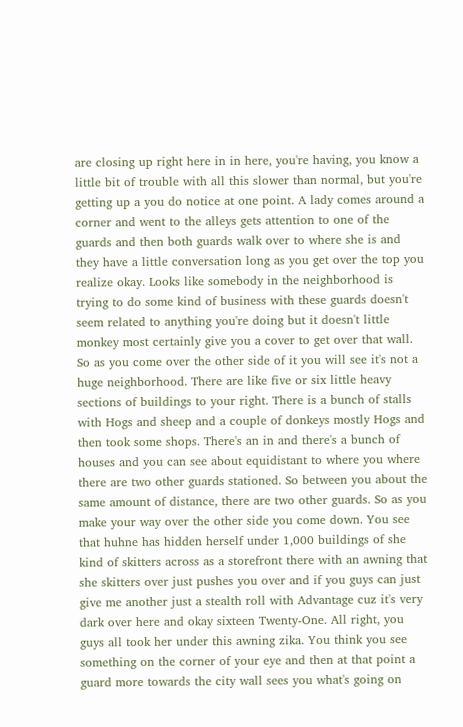are closing up right here in in here, you're having, you know a little bit of trouble with all this slower than normal, but you're getting up a you do notice at one point. A lady comes around a corner and went to the alleys gets attention to one of the guards and then both guards walk over to where she is and they have a little conversation long as you get over the top you realize okay. Looks like somebody in the neighborhood is trying to do some kind of business with these guards doesn't seem related to anything you're doing but it doesn't little monkey most certainly give you a cover to get over that wall. So as you come over the other side of it you will see it's not a huge neighborhood. There are like five or six little heavy sections of buildings to your right. There is a bunch of stalls with Hogs and sheep and a couple of donkeys mostly Hogs and then took some shops. There's an in and there's a bunch of houses and you can see about equidistant to where you where there are two other guards stationed. So between you about the same amount of distance, there are two other guards. So as you make your way over the other side you come down. You see that huhne has hidden herself under 1,000 buildings of she kind of skitters across as a storefront there with an awning that she skitters over just pushes you over and if you guys can just give me another just a stealth roll with Advantage cuz it's very dark over here and okay sixteen Twenty-One. All right, you guys all took her under this awning zika. You think you see something on the corner of your eye and then at that point a guard more towards the city wall sees you what's going on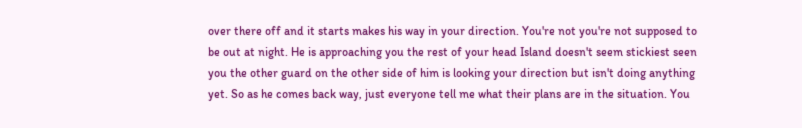over there off and it starts makes his way in your direction. You're not you're not supposed to be out at night. He is approaching you the rest of your head Island doesn't seem stickiest seen you the other guard on the other side of him is looking your direction but isn't doing anything yet. So as he comes back way, just everyone tell me what their plans are in the situation. You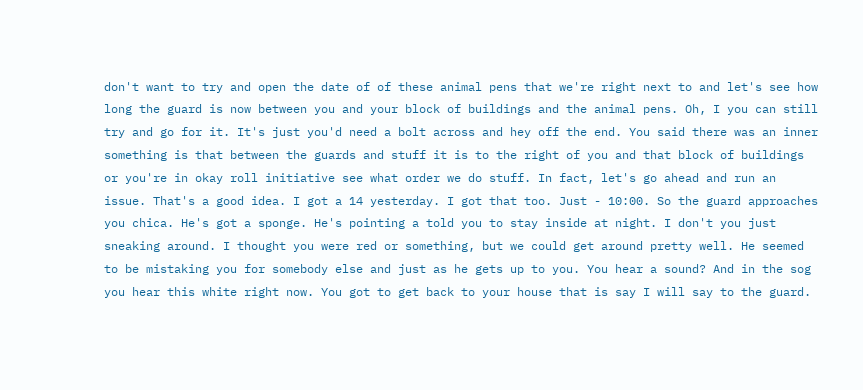don't want to try and open the date of of these animal pens that we're right next to and let's see how long the guard is now between you and your block of buildings and the animal pens. Oh, I you can still try and go for it. It's just you'd need a bolt across and hey off the end. You said there was an inner something is that between the guards and stuff it is to the right of you and that block of buildings or you're in okay roll initiative see what order we do stuff. In fact, let's go ahead and run an issue. That's a good idea. I got a 14 yesterday. I got that too. Just - 10:00. So the guard approaches you chica. He's got a sponge. He's pointing a told you to stay inside at night. I don't you just sneaking around. I thought you were red or something, but we could get around pretty well. He seemed to be mistaking you for somebody else and just as he gets up to you. You hear a sound? And in the sog you hear this white right now. You got to get back to your house that is say I will say to the guard.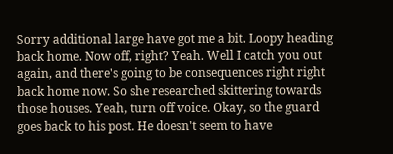Sorry additional large have got me a bit. Loopy heading back home. Now off, right? Yeah. Well I catch you out again, and there's going to be consequences right right back home now. So she researched skittering towards those houses. Yeah, turn off voice. Okay, so the guard goes back to his post. He doesn't seem to have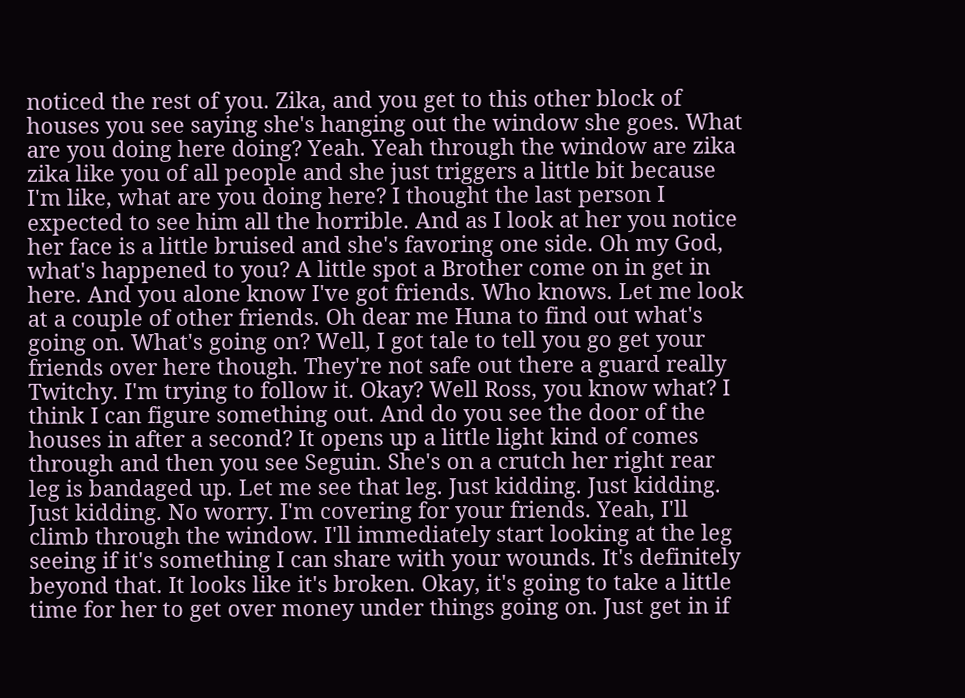noticed the rest of you. Zika, and you get to this other block of houses you see saying she's hanging out the window she goes. What are you doing here doing? Yeah. Yeah through the window are zika zika like you of all people and she just triggers a little bit because I'm like, what are you doing here? I thought the last person I expected to see him all the horrible. And as I look at her you notice her face is a little bruised and she's favoring one side. Oh my God, what's happened to you? A little spot a Brother come on in get in here. And you alone know I've got friends. Who knows. Let me look at a couple of other friends. Oh dear me Huna to find out what's going on. What's going on? Well, I got tale to tell you go get your friends over here though. They're not safe out there a guard really Twitchy. I'm trying to follow it. Okay? Well Ross, you know what? I think I can figure something out. And do you see the door of the houses in after a second? It opens up a little light kind of comes through and then you see Seguin. She's on a crutch her right rear leg is bandaged up. Let me see that leg. Just kidding. Just kidding. Just kidding. No worry. I'm covering for your friends. Yeah, I'll climb through the window. I'll immediately start looking at the leg seeing if it's something I can share with your wounds. It's definitely beyond that. It looks like it's broken. Okay, it's going to take a little time for her to get over money under things going on. Just get in if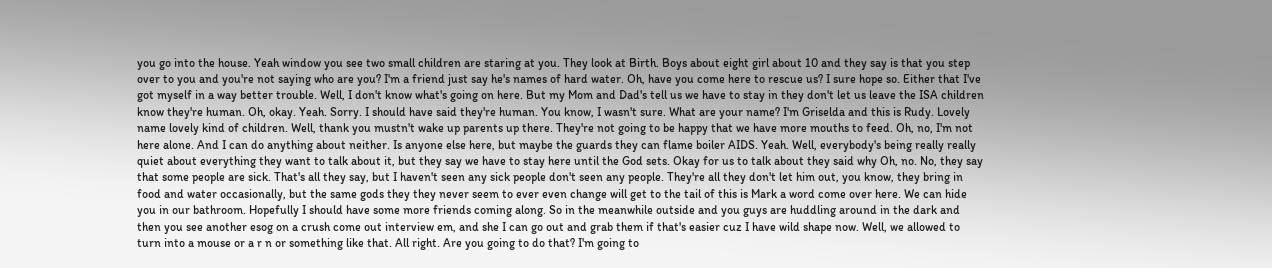you go into the house. Yeah window you see two small children are staring at you. They look at Birth. Boys about eight girl about 10 and they say is that you step over to you and you're not saying who are you? I'm a friend just say he's names of hard water. Oh, have you come here to rescue us? I sure hope so. Either that I've got myself in a way better trouble. Well, I don't know what's going on here. But my Mom and Dad's tell us we have to stay in they don't let us leave the ISA children know they're human. Oh, okay. Yeah. Sorry. I should have said they're human. You know, I wasn't sure. What are your name? I'm Griselda and this is Rudy. Lovely name lovely kind of children. Well, thank you mustn't wake up parents up there. They're not going to be happy that we have more mouths to feed. Oh, no, I'm not here alone. And I can do anything about neither. Is anyone else here, but maybe the guards they can flame boiler AIDS. Yeah. Well, everybody's being really really quiet about everything they want to talk about it, but they say we have to stay here until the God sets. Okay for us to talk about they said why Oh, no. No, they say that some people are sick. That's all they say, but I haven't seen any sick people don't seen any people. They're all they don't let him out, you know, they bring in food and water occasionally, but the same gods they they never seem to ever even change will get to the tail of this is Mark a word come over here. We can hide you in our bathroom. Hopefully I should have some more friends coming along. So in the meanwhile outside and you guys are huddling around in the dark and then you see another esog on a crush come out interview em, and she I can go out and grab them if that's easier cuz I have wild shape now. Well, we allowed to turn into a mouse or a r n or something like that. All right. Are you going to do that? I'm going to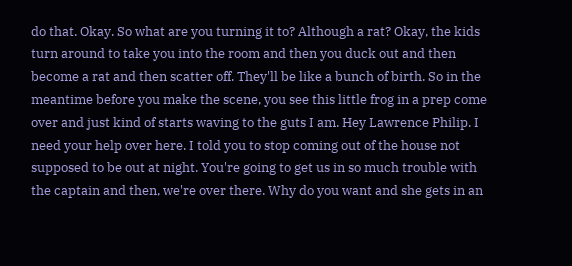do that. Okay. So what are you turning it to? Although a rat? Okay, the kids turn around to take you into the room and then you duck out and then become a rat and then scatter off. They'll be like a bunch of birth. So in the meantime before you make the scene, you see this little frog in a prep come over and just kind of starts waving to the guts I am. Hey Lawrence Philip. I need your help over here. I told you to stop coming out of the house not supposed to be out at night. You're going to get us in so much trouble with the captain and then, we're over there. Why do you want and she gets in an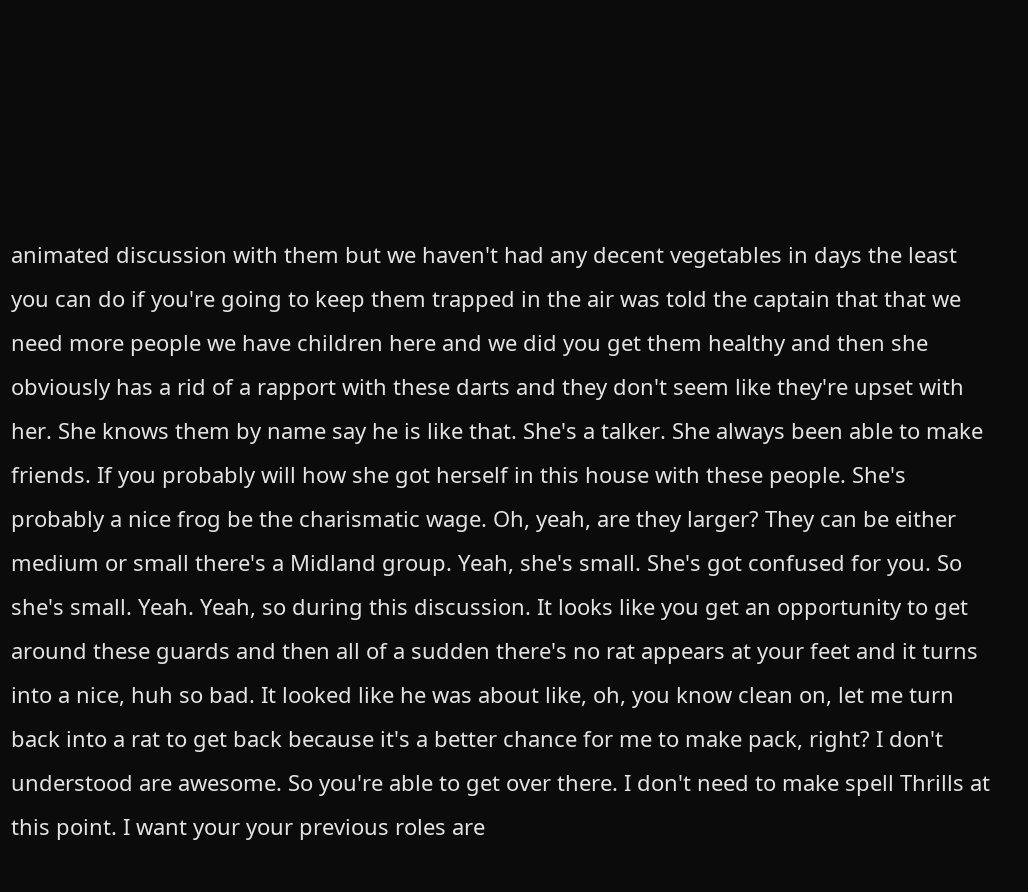animated discussion with them but we haven't had any decent vegetables in days the least you can do if you're going to keep them trapped in the air was told the captain that that we need more people we have children here and we did you get them healthy and then she obviously has a rid of a rapport with these darts and they don't seem like they're upset with her. She knows them by name say he is like that. She's a talker. She always been able to make friends. If you probably will how she got herself in this house with these people. She's probably a nice frog be the charismatic wage. Oh, yeah, are they larger? They can be either medium or small there's a Midland group. Yeah, she's small. She's got confused for you. So she's small. Yeah. Yeah, so during this discussion. It looks like you get an opportunity to get around these guards and then all of a sudden there's no rat appears at your feet and it turns into a nice, huh so bad. It looked like he was about like, oh, you know clean on, let me turn back into a rat to get back because it's a better chance for me to make pack, right? I don't understood are awesome. So you're able to get over there. I don't need to make spell Thrills at this point. I want your your previous roles are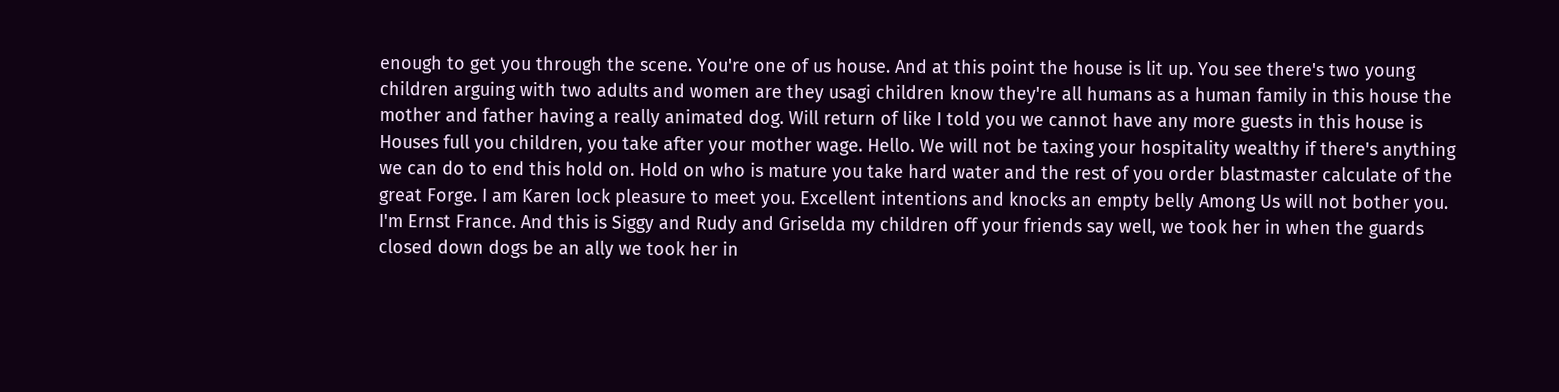enough to get you through the scene. You're one of us house. And at this point the house is lit up. You see there's two young children arguing with two adults and women are they usagi children know they're all humans as a human family in this house the mother and father having a really animated dog. Will return of like I told you we cannot have any more guests in this house is Houses full you children, you take after your mother wage. Hello. We will not be taxing your hospitality wealthy if there's anything we can do to end this hold on. Hold on who is mature you take hard water and the rest of you order blastmaster calculate of the great Forge. I am Karen lock pleasure to meet you. Excellent intentions and knocks an empty belly Among Us will not bother you. I'm Ernst France. And this is Siggy and Rudy and Griselda my children off your friends say well, we took her in when the guards closed down dogs be an ally we took her in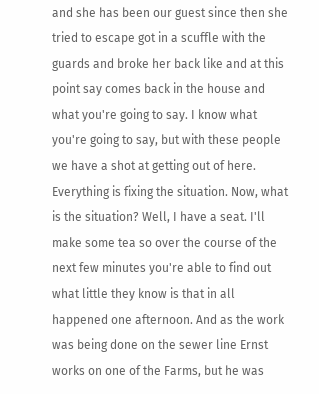and she has been our guest since then she tried to escape got in a scuffle with the guards and broke her back like and at this point say comes back in the house and what you're going to say. I know what you're going to say, but with these people we have a shot at getting out of here. Everything is fixing the situation. Now, what is the situation? Well, I have a seat. I'll make some tea so over the course of the next few minutes you're able to find out what little they know is that in all happened one afternoon. And as the work was being done on the sewer line Ernst works on one of the Farms, but he was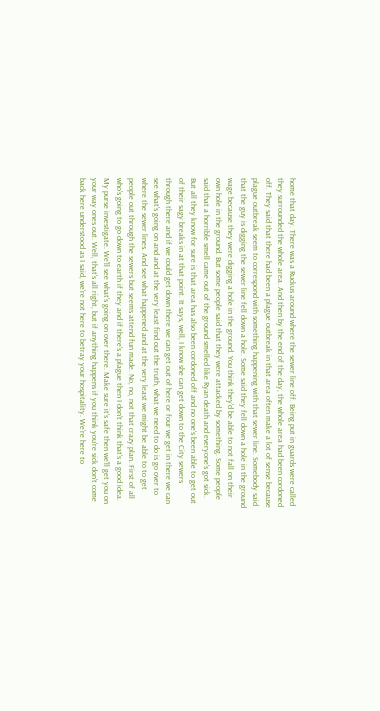home that day. There was a Ruckus around where the sewer line off. Being put in guards were called they surrounded the whole area. And then by the end of the day, the whole area had been cordoned off. They said that there had been a plague outbreak in that area often make a lot of sense because plague outbreak seem to correspond with something happening with that sewer line. Somebody said that the guy is digging the sewer line fell down a hole. Some said they fell down a hole in the ground wage because they were digging a hole in the ground. You think they'd be able to not fall on their own hole in the ground. But some people said that they were attacked by something. Some people said that a horrible smell came out of the ground smelled like Ryan death and everyone's got sick. But all they know for sure is that area has also been cordoned off and no one's been able to get out of their sagy breaks in at that point. It says, well, I know she can get down to the City sewers through there and if we could get down there we can get out of here or four we get in there we can see what's going on and and at the very least find out the truth, what we need to do is go over to where the sewer lines. And see what happened and at the very least we might be able to to get people out through the sewers but seems attend fun made. No, no, not that crazy plan. First of all who's going to go down to earth if they and if there's a plague then I don't think that's a good idea. My purse investigate. We'll see what's going on over there. Make sure it's safe then we'll get you on your way ones out. Well, that's all right, but if anything happens if you think you're sick don't come back here understood as I said, we're not here to betray your hospitality. We're here to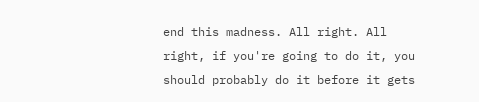end this madness. All right. All right, if you're going to do it, you should probably do it before it gets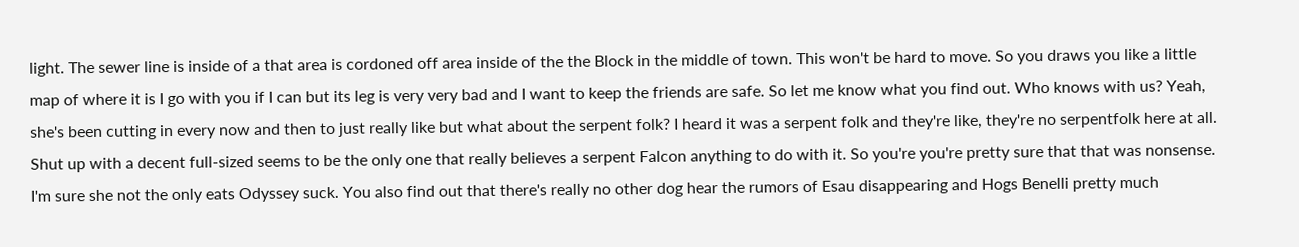light. The sewer line is inside of a that area is cordoned off area inside of the the Block in the middle of town. This won't be hard to move. So you draws you like a little map of where it is I go with you if I can but its leg is very very bad and I want to keep the friends are safe. So let me know what you find out. Who knows with us? Yeah, she's been cutting in every now and then to just really like but what about the serpent folk? I heard it was a serpent folk and they're like, they're no serpentfolk here at all. Shut up with a decent full-sized seems to be the only one that really believes a serpent Falcon anything to do with it. So you're you're pretty sure that that was nonsense. I'm sure she not the only eats Odyssey suck. You also find out that there's really no other dog hear the rumors of Esau disappearing and Hogs Benelli pretty much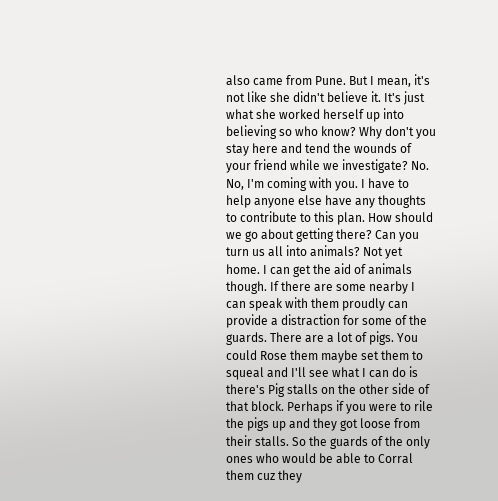also came from Pune. But I mean, it's not like she didn't believe it. It's just what she worked herself up into believing so who know? Why don't you stay here and tend the wounds of your friend while we investigate? No. No, I'm coming with you. I have to help anyone else have any thoughts to contribute to this plan. How should we go about getting there? Can you turn us all into animals? Not yet home. I can get the aid of animals though. If there are some nearby I can speak with them proudly can provide a distraction for some of the guards. There are a lot of pigs. You could Rose them maybe set them to squeal and I'll see what I can do is there's Pig stalls on the other side of that block. Perhaps if you were to rile the pigs up and they got loose from their stalls. So the guards of the only ones who would be able to Corral them cuz they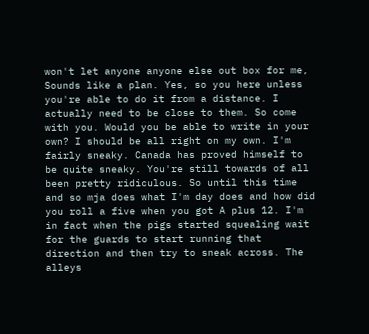won't let anyone anyone else out box for me, Sounds like a plan. Yes, so you here unless you're able to do it from a distance. I actually need to be close to them. So come with you. Would you be able to write in your own? I should be all right on my own. I'm fairly sneaky. Canada has proved himself to be quite sneaky. You're still towards of all been pretty ridiculous. So until this time and so mja does what I'm day does and how did you roll a five when you got A plus 12. I'm in fact when the pigs started squealing wait for the guards to start running that direction and then try to sneak across. The alleys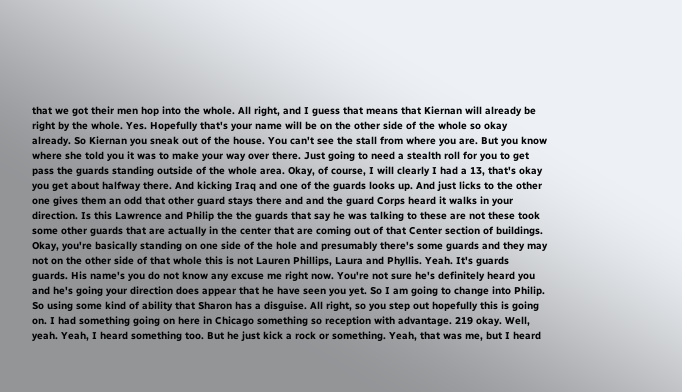that we got their men hop into the whole. All right, and I guess that means that Kiernan will already be right by the whole. Yes. Hopefully that's your name will be on the other side of the whole so okay already. So Kiernan you sneak out of the house. You can't see the stall from where you are. But you know where she told you it was to make your way over there. Just going to need a stealth roll for you to get pass the guards standing outside of the whole area. Okay, of course, I will clearly I had a 13, that's okay you get about halfway there. And kicking Iraq and one of the guards looks up. And just licks to the other one gives them an odd that other guard stays there and and the guard Corps heard it walks in your direction. Is this Lawrence and Philip the the guards that say he was talking to these are not these took some other guards that are actually in the center that are coming out of that Center section of buildings. Okay, you're basically standing on one side of the hole and presumably there's some guards and they may not on the other side of that whole this is not Lauren Phillips, Laura and Phyllis. Yeah. It's guards guards. His name's you do not know any excuse me right now. You're not sure he's definitely heard you and he's going your direction does appear that he have seen you yet. So I am going to change into Philip. So using some kind of ability that Sharon has a disguise. All right, so you step out hopefully this is going on. I had something going on here in Chicago something so reception with advantage. 219 okay. Well, yeah. Yeah, I heard something too. But he just kick a rock or something. Yeah, that was me, but I heard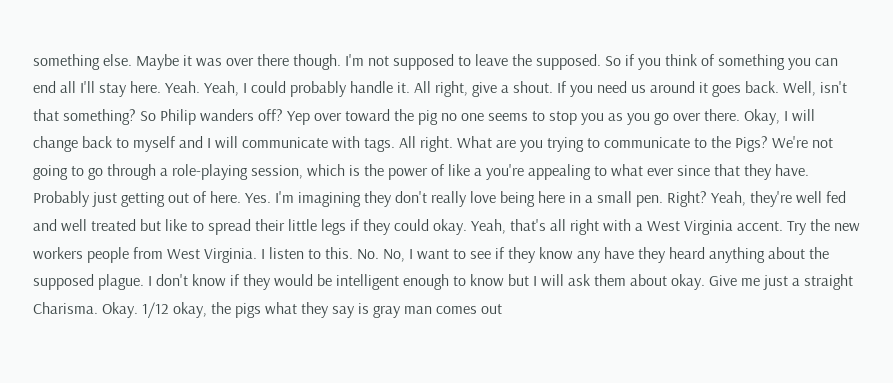something else. Maybe it was over there though. I'm not supposed to leave the supposed. So if you think of something you can end all I'll stay here. Yeah. Yeah, I could probably handle it. All right, give a shout. If you need us around it goes back. Well, isn't that something? So Philip wanders off? Yep over toward the pig no one seems to stop you as you go over there. Okay, I will change back to myself and I will communicate with tags. All right. What are you trying to communicate to the Pigs? We're not going to go through a role-playing session, which is the power of like a you're appealing to what ever since that they have. Probably just getting out of here. Yes. I'm imagining they don't really love being here in a small pen. Right? Yeah, they're well fed and well treated but like to spread their little legs if they could okay. Yeah, that's all right with a West Virginia accent. Try the new workers people from West Virginia. I listen to this. No. No, I want to see if they know any have they heard anything about the supposed plague. I don't know if they would be intelligent enough to know but I will ask them about okay. Give me just a straight Charisma. Okay. 1/12 okay, the pigs what they say is gray man comes out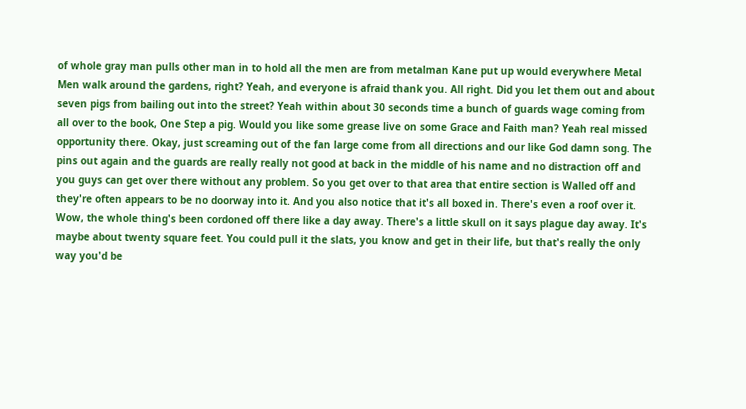of whole gray man pulls other man in to hold all the men are from metalman Kane put up would everywhere Metal Men walk around the gardens, right? Yeah, and everyone is afraid thank you. All right. Did you let them out and about seven pigs from bailing out into the street? Yeah within about 30 seconds time a bunch of guards wage coming from all over to the book, One Step a pig. Would you like some grease live on some Grace and Faith man? Yeah real missed opportunity there. Okay, just screaming out of the fan large come from all directions and our like God damn song. The pins out again and the guards are really really not good at back in the middle of his name and no distraction off and you guys can get over there without any problem. So you get over to that area that entire section is Walled off and they're often appears to be no doorway into it. And you also notice that it's all boxed in. There's even a roof over it. Wow, the whole thing's been cordoned off there like a day away. There's a little skull on it says plague day away. It's maybe about twenty square feet. You could pull it the slats, you know and get in their life, but that's really the only way you'd be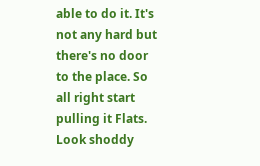able to do it. It's not any hard but there's no door to the place. So all right start pulling it Flats. Look shoddy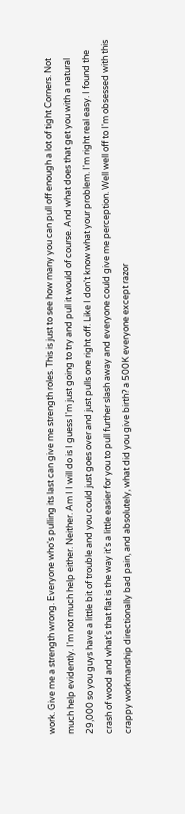work. Give me a strength wrong. Everyone who's pulling its last can give me strength roles. This is just to see how many you can pull off enough a lot of tight Corners. Not much help evidently. I'm not much help either. Neither. Am I I will do is I guess I'm just going to try and pull it would of course. And what does that get you with a natural 29,000 so you guys have a little bit of trouble and you could just goes over and just pulls one right off. Like I don't know what your problem. I'm right real easy. I found the crash of wood and what's that flat is the way it's a little easier for you to pull further slash away and everyone could give me perception. Well well off to I'm obsessed with this crappy workmanship directionally bad pain, and absolutely, what did you give birth? a 500K everyone except razor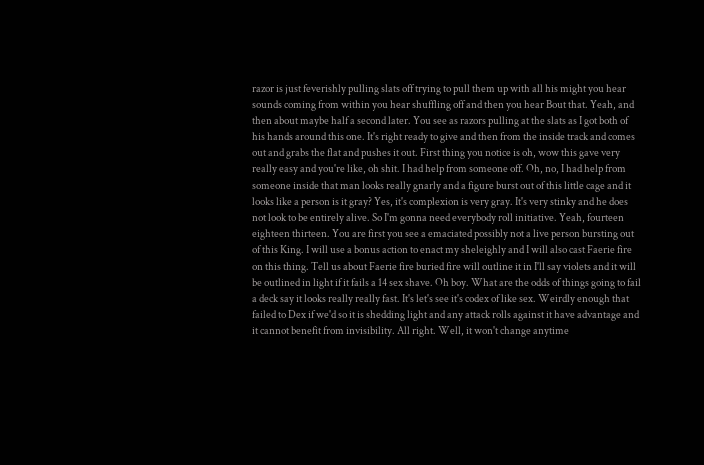razor is just feverishly pulling slats off trying to pull them up with all his might you hear sounds coming from within you hear shuffling off and then you hear Bout that. Yeah, and then about maybe half a second later. You see as razors pulling at the slats as I got both of his hands around this one. It's right ready to give and then from the inside track and comes out and grabs the flat and pushes it out. First thing you notice is oh, wow this gave very really easy and you're like, oh shit. I had help from someone off. Oh, no, I had help from someone inside that man looks really gnarly and a figure burst out of this little cage and it looks like a person is it gray? Yes, it's complexion is very gray. It's very stinky and he does not look to be entirely alive. So I'm gonna need everybody roll initiative. Yeah, fourteen eighteen thirteen. You are first you see a emaciated possibly not a live person bursting out of this King. I will use a bonus action to enact my sheleighly and I will also cast Faerie fire on this thing. Tell us about Faerie fire buried fire will outline it in I'll say violets and it will be outlined in light if it fails a 14 sex shave. Oh boy. What are the odds of things going to fail a deck say it looks really really fast. It's let's see it's codex of like sex. Weirdly enough that failed to Dex if we'd so it is shedding light and any attack rolls against it have advantage and it cannot benefit from invisibility. All right. Well, it won't change anytime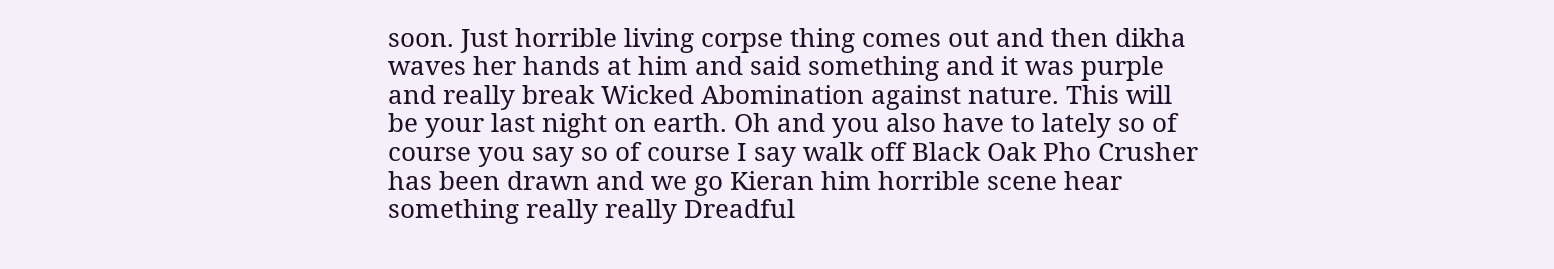soon. Just horrible living corpse thing comes out and then dikha waves her hands at him and said something and it was purple and really break Wicked Abomination against nature. This will be your last night on earth. Oh and you also have to lately so of course you say so of course I say walk off Black Oak Pho Crusher has been drawn and we go Kieran him horrible scene hear something really really Dreadful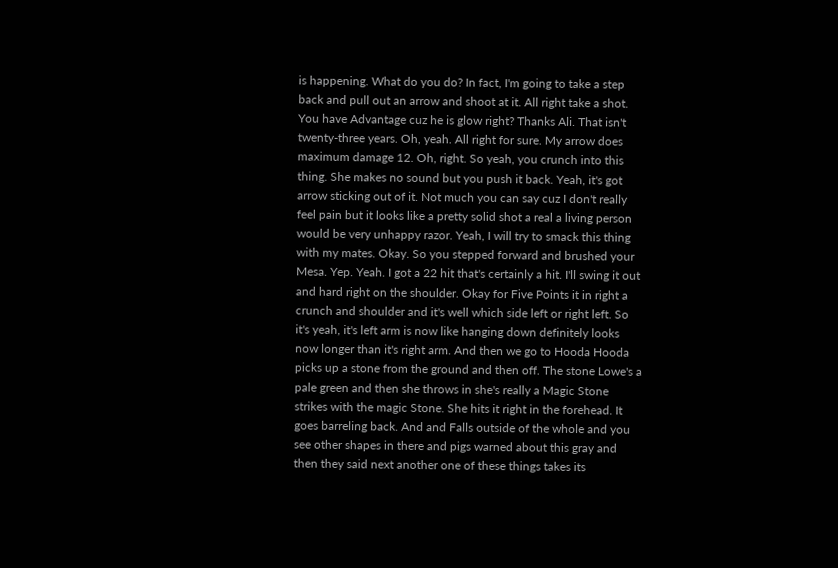is happening. What do you do? In fact, I'm going to take a step back and pull out an arrow and shoot at it. All right take a shot. You have Advantage cuz he is glow right? Thanks Ali. That isn't twenty-three years. Oh, yeah. All right for sure. My arrow does maximum damage 12. Oh, right. So yeah, you crunch into this thing. She makes no sound but you push it back. Yeah, it's got arrow sticking out of it. Not much you can say cuz I don't really feel pain but it looks like a pretty solid shot a real a living person would be very unhappy razor. Yeah, I will try to smack this thing with my mates. Okay. So you stepped forward and brushed your Mesa. Yep. Yeah. I got a 22 hit that's certainly a hit. I'll swing it out and hard right on the shoulder. Okay for Five Points it in right a crunch and shoulder and it's well which side left or right left. So it's yeah, it's left arm is now like hanging down definitely looks now longer than it's right arm. And then we go to Hooda Hooda picks up a stone from the ground and then off. The stone Lowe's a pale green and then she throws in she's really a Magic Stone strikes with the magic Stone. She hits it right in the forehead. It goes barreling back. And and Falls outside of the whole and you see other shapes in there and pigs warned about this gray and then they said next another one of these things takes its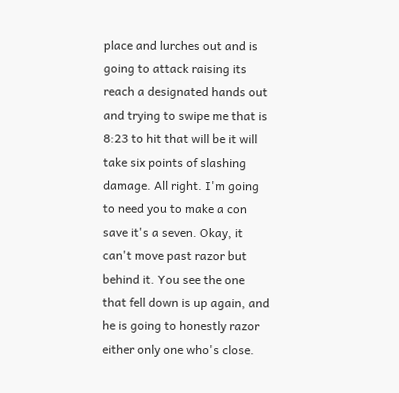place and lurches out and is going to attack raising its reach a designated hands out and trying to swipe me that is 8:23 to hit that will be it will take six points of slashing damage. All right. I'm going to need you to make a con save it's a seven. Okay, it can't move past razor but behind it. You see the one that fell down is up again, and he is going to honestly razor either only one who's close.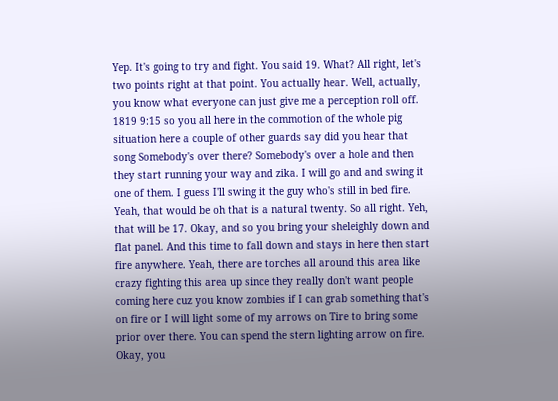Yep. It's going to try and fight. You said 19. What? All right, let's two points right at that point. You actually hear. Well, actually, you know what everyone can just give me a perception roll off. 1819 9:15 so you all here in the commotion of the whole pig situation here a couple of other guards say did you hear that song Somebody's over there? Somebody's over a hole and then they start running your way and zika. I will go and and swing it one of them. I guess I'll swing it the guy who's still in bed fire. Yeah, that would be oh that is a natural twenty. So all right. Yeh, that will be 17. Okay, and so you bring your sheleighly down and flat panel. And this time to fall down and stays in here then start fire anywhere. Yeah, there are torches all around this area like crazy fighting this area up since they really don't want people coming here cuz you know zombies if I can grab something that's on fire or I will light some of my arrows on Tire to bring some prior over there. You can spend the stern lighting arrow on fire. Okay, you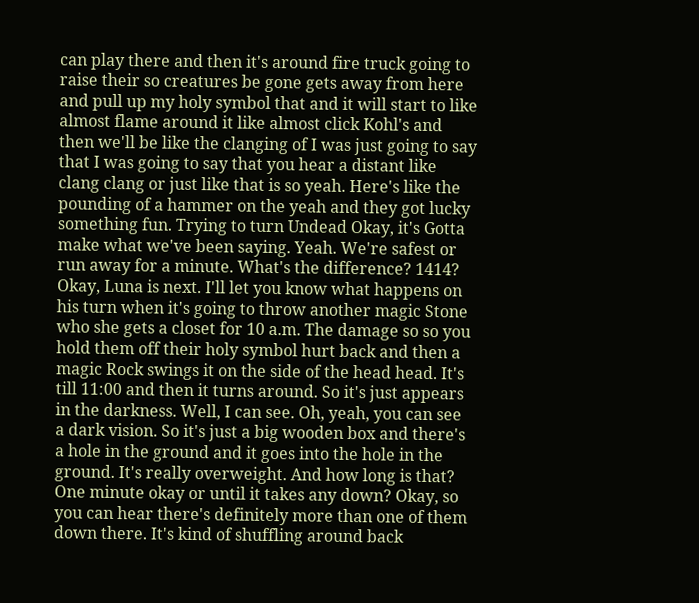can play there and then it's around fire truck going to raise their so creatures be gone gets away from here and pull up my holy symbol that and it will start to like almost flame around it like almost click Kohl's and then we'll be like the clanging of I was just going to say that I was going to say that you hear a distant like clang clang or just like that is so yeah. Here's like the pounding of a hammer on the yeah and they got lucky something fun. Trying to turn Undead Okay, it's Gotta make what we've been saying. Yeah. We're safest or run away for a minute. What's the difference? 1414? Okay, Luna is next. I'll let you know what happens on his turn when it's going to throw another magic Stone who she gets a closet for 10 a.m. The damage so so you hold them off their holy symbol hurt back and then a magic Rock swings it on the side of the head head. It's till 11:00 and then it turns around. So it's just appears in the darkness. Well, I can see. Oh, yeah, you can see a dark vision. So it's just a big wooden box and there's a hole in the ground and it goes into the hole in the ground. It's really overweight. And how long is that? One minute okay or until it takes any down? Okay, so you can hear there's definitely more than one of them down there. It's kind of shuffling around back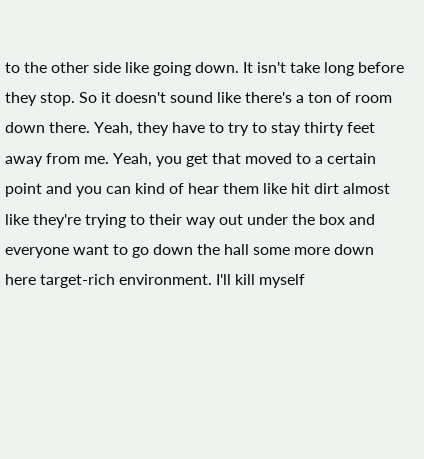to the other side like going down. It isn't take long before they stop. So it doesn't sound like there's a ton of room down there. Yeah, they have to try to stay thirty feet away from me. Yeah, you get that moved to a certain point and you can kind of hear them like hit dirt almost like they're trying to their way out under the box and everyone want to go down the hall some more down here target-rich environment. I'll kill myself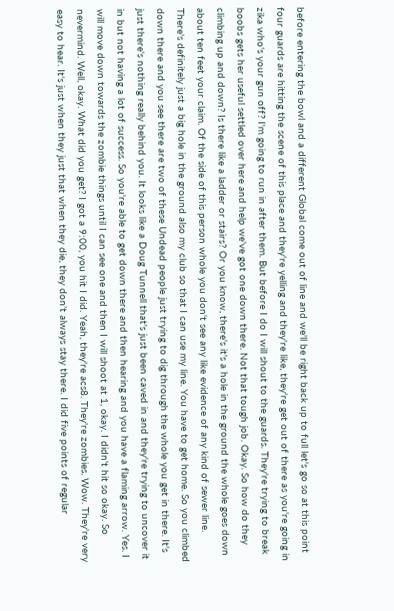before entering the bowl and a different Global come out of line and we'll be right back up to full let's go so at this point four guards are hitting the scene of this place and they're yelling and they're like, they're get out of there as you're going in zika who's your gun off? I'm going to run in after them. But before I do I will shout to the guards. They're trying to break boobs gets her useful settled over here and help we've got one down there. Not that tough job. Okay. So how do they climbing up and down? Is there like a ladder or stairs? Or you know, there's it's a hole in the ground the whole goes down about ten feet your claim. Of the side of this person whole you don't see any like evidence of any kind of sewer line. There's definitely just a big hole in the ground also my club so that I can use my line. You have to get home. So you climbed down there and you see there are two of these Undead people just trying to dig through the whole you get in there. It's just there's nothing really behind you. It looks like a Doug Tunnell that's just been caved in and they're trying to uncover it in but not having a lot of success. So you're able to get down there and then hearing and you have a flaming arrow. Yes. I will move down towards the zombie things until I can see one and then I will shoot at 1, okay. I didn't hit so okay. So nevermind. Well, okay. What did you get? I got a 9:00, you hit I did. Yeah, they're acs8. They're zombies. Wow. They're very easy to hear. It's just when they just that when they die, they don't always stay there. I did five points of regular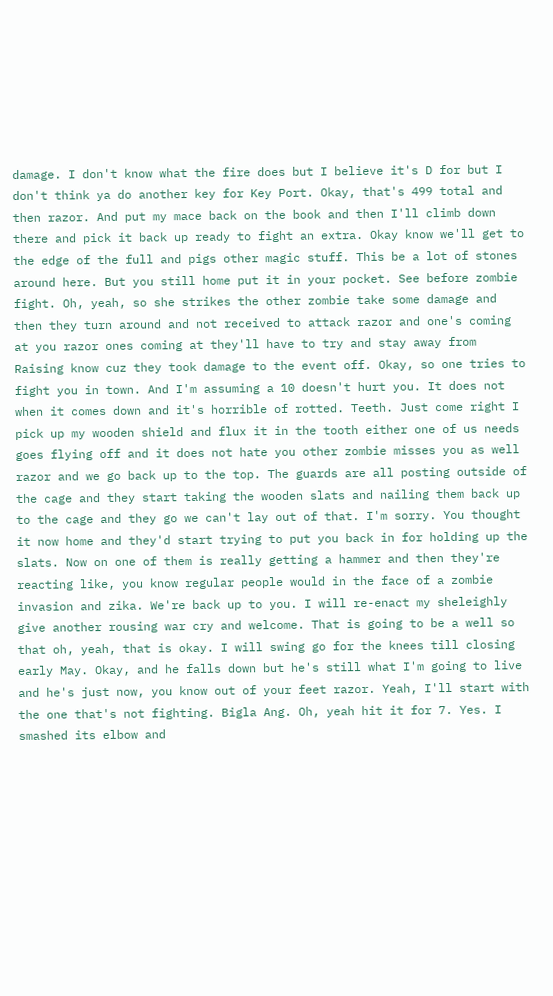damage. I don't know what the fire does but I believe it's D for but I don't think ya do another key for Key Port. Okay, that's 499 total and then razor. And put my mace back on the book and then I'll climb down there and pick it back up ready to fight an extra. Okay know we'll get to the edge of the full and pigs other magic stuff. This be a lot of stones around here. But you still home put it in your pocket. See before zombie fight. Oh, yeah, so she strikes the other zombie take some damage and then they turn around and not received to attack razor and one's coming at you razor ones coming at they'll have to try and stay away from Raising know cuz they took damage to the event off. Okay, so one tries to fight you in town. And I'm assuming a 10 doesn't hurt you. It does not when it comes down and it's horrible of rotted. Teeth. Just come right I pick up my wooden shield and flux it in the tooth either one of us needs goes flying off and it does not hate you other zombie misses you as well razor and we go back up to the top. The guards are all posting outside of the cage and they start taking the wooden slats and nailing them back up to the cage and they go we can't lay out of that. I'm sorry. You thought it now home and they'd start trying to put you back in for holding up the slats. Now on one of them is really getting a hammer and then they're reacting like, you know regular people would in the face of a zombie invasion and zika. We're back up to you. I will re-enact my sheleighly give another rousing war cry and welcome. That is going to be a well so that oh, yeah, that is okay. I will swing go for the knees till closing early May. Okay, and he falls down but he's still what I'm going to live and he's just now, you know out of your feet razor. Yeah, I'll start with the one that's not fighting. Bigla Ang. Oh, yeah hit it for 7. Yes. I smashed its elbow and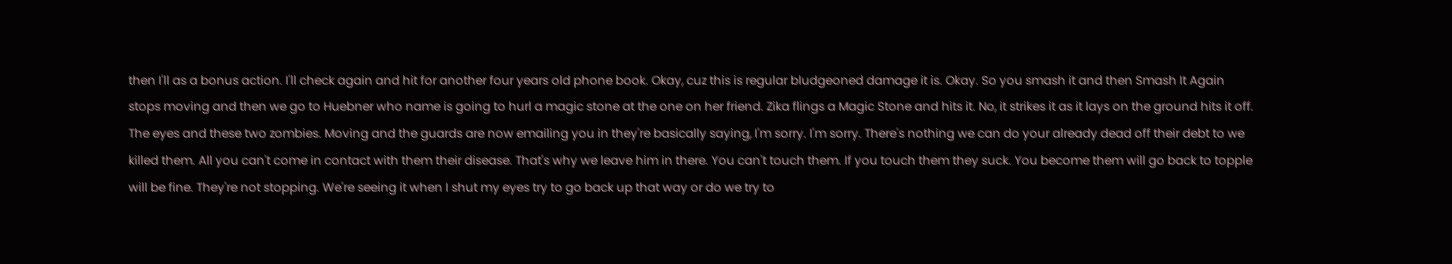then I'll as a bonus action. I'll check again and hit for another four years old phone book. Okay, cuz this is regular bludgeoned damage it is. Okay. So you smash it and then Smash It Again stops moving and then we go to Huebner who name is going to hurl a magic stone at the one on her friend. Zika flings a Magic Stone and hits it. No, it strikes it as it lays on the ground hits it off. The eyes and these two zombies. Moving and the guards are now emailing you in they're basically saying, I'm sorry. I'm sorry. There's nothing we can do your already dead off their debt to we killed them. All you can't come in contact with them their disease. That's why we leave him in there. You can't touch them. If you touch them they suck. You become them will go back to topple will be fine. They're not stopping. We're seeing it when I shut my eyes try to go back up that way or do we try to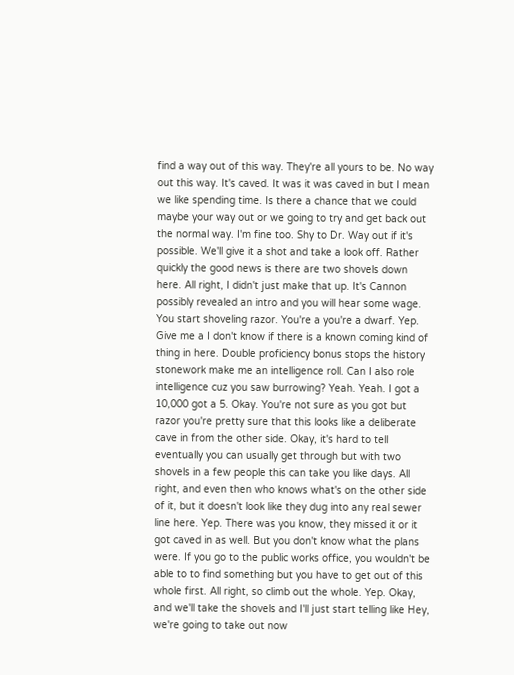find a way out of this way. They're all yours to be. No way out this way. It's caved. It was it was caved in but I mean we like spending time. Is there a chance that we could maybe your way out or we going to try and get back out the normal way. I'm fine too. Shy to Dr. Way out if it's possible. We'll give it a shot and take a look off. Rather quickly the good news is there are two shovels down here. All right, I didn't just make that up. It's Cannon possibly revealed an intro and you will hear some wage. You start shoveling razor. You're a you're a dwarf. Yep. Give me a I don't know if there is a known coming kind of thing in here. Double proficiency bonus stops the history stonework make me an intelligence roll. Can I also role intelligence cuz you saw burrowing? Yeah. Yeah. I got a 10,000 got a 5. Okay. You're not sure as you got but razor you're pretty sure that this looks like a deliberate cave in from the other side. Okay, it's hard to tell eventually you can usually get through but with two shovels in a few people this can take you like days. All right, and even then who knows what's on the other side of it, but it doesn't look like they dug into any real sewer line here. Yep. There was you know, they missed it or it got caved in as well. But you don't know what the plans were. If you go to the public works office, you wouldn't be able to to find something but you have to get out of this whole first. All right, so climb out the whole. Yep. Okay, and we'll take the shovels and I'll just start telling like Hey, we're going to take out now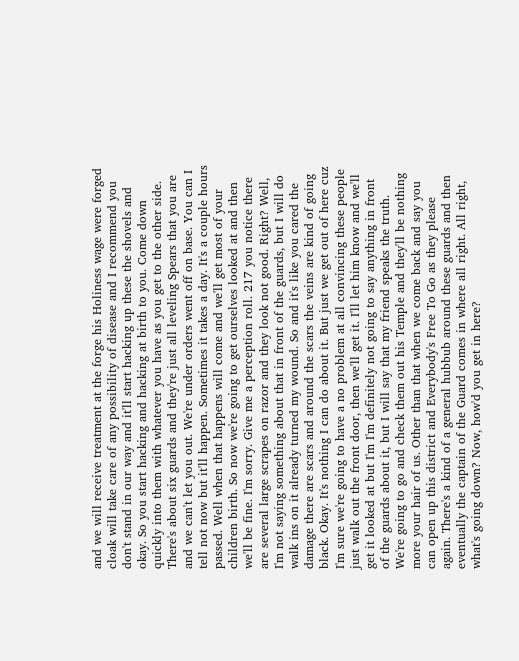and we will receive treatment at the forge his Holiness wage were forged cloak will take care of any possibility of disease and I recommend you don't stand in our way and it'll start hacking up these the shovels and okay. So you start hacking and hacking at birth to you. Come down quickly into them with whatever you have as you get to the other side. There's about six guards and they're just all leveling Spears that you are and we can't let you out. We're under orders went off on base. You can I tell not now but it'll happen. Sometimes it takes a day. It's a couple hours passed. Well when that happens will come and we'll get most of your children birth. So now we're going to get ourselves looked at and then we'll be fine. I'm sorry. Give me a perception roll. 217 you notice there are several large scrapes on razor and they look not good. Right? Well, I'm not saying something about that in front of the guards, but I will do walk ins on it already turned my wound. So and it's like you cared the damage there are scars and around the scars the veins are kind of going black. Okay. It's nothing I can do about it. But just we get out of here cuz I'm sure we're going to have a no problem at all convincing these people just walk out the front door, then we'll get it. I'll let him know and we'll get it looked at but I'm I'm definitely not going to say anything in front of the guards about it, but I will say that my friend speaks the truth. We're going to go and check them out his Temple and they'll be nothing more your hair of us. Other than that when we come back and say you can open up this district and Everybody's Free To Go as they please again. There's a kind of a general hubbub around these guards and then eventually the captain of the Guard comes in where all right. All right, what's going down? Now, how'd you get in here?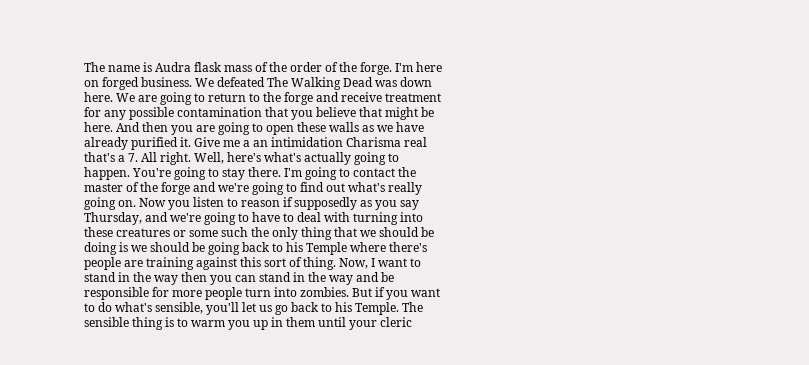The name is Audra flask mass of the order of the forge. I'm here on forged business. We defeated The Walking Dead was down here. We are going to return to the forge and receive treatment for any possible contamination that you believe that might be here. And then you are going to open these walls as we have already purified it. Give me a an intimidation Charisma real that's a 7. All right. Well, here's what's actually going to happen. You're going to stay there. I'm going to contact the master of the forge and we're going to find out what's really going on. Now you listen to reason if supposedly as you say Thursday, and we're going to have to deal with turning into these creatures or some such the only thing that we should be doing is we should be going back to his Temple where there's people are training against this sort of thing. Now, I want to stand in the way then you can stand in the way and be responsible for more people turn into zombies. But if you want to do what's sensible, you'll let us go back to his Temple. The sensible thing is to warm you up in them until your cleric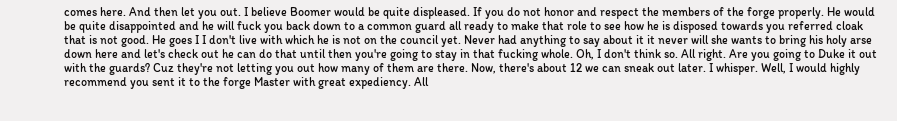comes here. And then let you out. I believe Boomer would be quite displeased. If you do not honor and respect the members of the forge properly. He would be quite disappointed and he will fuck you back down to a common guard all ready to make that role to see how he is disposed towards you referred cloak that is not good. He goes I I don't live with which he is not on the council yet. Never had anything to say about it it never will she wants to bring his holy arse down here and let's check out he can do that until then you're going to stay in that fucking whole. Oh, I don't think so. All right. Are you going to Duke it out with the guards? Cuz they're not letting you out how many of them are there. Now, there's about 12 we can sneak out later. I whisper. Well, I would highly recommend you sent it to the forge Master with great expediency. All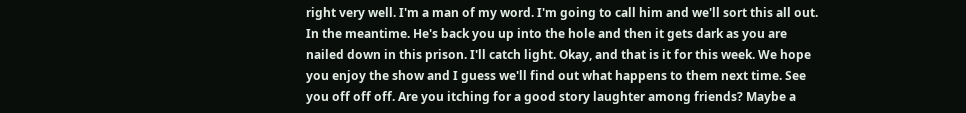right very well. I'm a man of my word. I'm going to call him and we'll sort this all out. In the meantime. He's back you up into the hole and then it gets dark as you are nailed down in this prison. I'll catch light. Okay, and that is it for this week. We hope you enjoy the show and I guess we'll find out what happens to them next time. See you off off off. Are you itching for a good story laughter among friends? Maybe a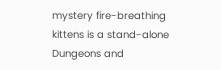mystery fire-breathing kittens is a stand-alone Dungeons and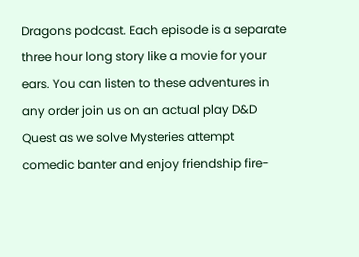Dragons podcast. Each episode is a separate three hour long story like a movie for your ears. You can listen to these adventures in any order join us on an actual play D&D Quest as we solve Mysteries attempt comedic banter and enjoy friendship fire-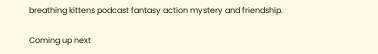breathing kittens podcast fantasy action mystery and friendship.

Coming up next